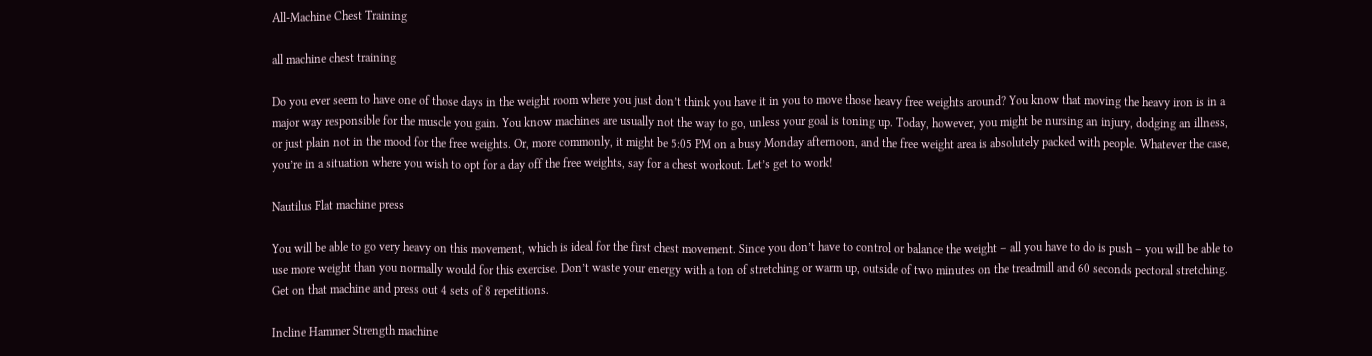All-Machine Chest Training

all machine chest training

Do you ever seem to have one of those days in the weight room where you just don’t think you have it in you to move those heavy free weights around? You know that moving the heavy iron is in a major way responsible for the muscle you gain. You know machines are usually not the way to go, unless your goal is toning up. Today, however, you might be nursing an injury, dodging an illness, or just plain not in the mood for the free weights. Or, more commonly, it might be 5:05 PM on a busy Monday afternoon, and the free weight area is absolutely packed with people. Whatever the case, you’re in a situation where you wish to opt for a day off the free weights, say for a chest workout. Let’s get to work!

Nautilus Flat machine press

You will be able to go very heavy on this movement, which is ideal for the first chest movement. Since you don’t have to control or balance the weight – all you have to do is push – you will be able to use more weight than you normally would for this exercise. Don’t waste your energy with a ton of stretching or warm up, outside of two minutes on the treadmill and 60 seconds pectoral stretching. Get on that machine and press out 4 sets of 8 repetitions.

Incline Hammer Strength machine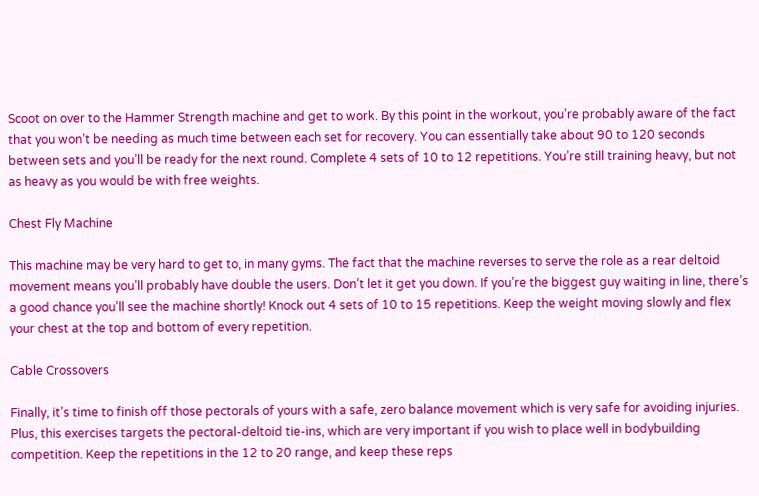Scoot on over to the Hammer Strength machine and get to work. By this point in the workout, you’re probably aware of the fact that you won’t be needing as much time between each set for recovery. You can essentially take about 90 to 120 seconds between sets and you’ll be ready for the next round. Complete 4 sets of 10 to 12 repetitions. You’re still training heavy, but not as heavy as you would be with free weights.

Chest Fly Machine

This machine may be very hard to get to, in many gyms. The fact that the machine reverses to serve the role as a rear deltoid movement means you’ll probably have double the users. Don’t let it get you down. If you’re the biggest guy waiting in line, there’s a good chance you’ll see the machine shortly! Knock out 4 sets of 10 to 15 repetitions. Keep the weight moving slowly and flex your chest at the top and bottom of every repetition.

Cable Crossovers

Finally, it’s time to finish off those pectorals of yours with a safe, zero balance movement which is very safe for avoiding injuries. Plus, this exercises targets the pectoral-deltoid tie-ins, which are very important if you wish to place well in bodybuilding competition. Keep the repetitions in the 12 to 20 range, and keep these reps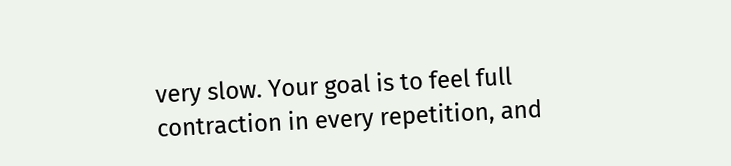very slow. Your goal is to feel full contraction in every repetition, and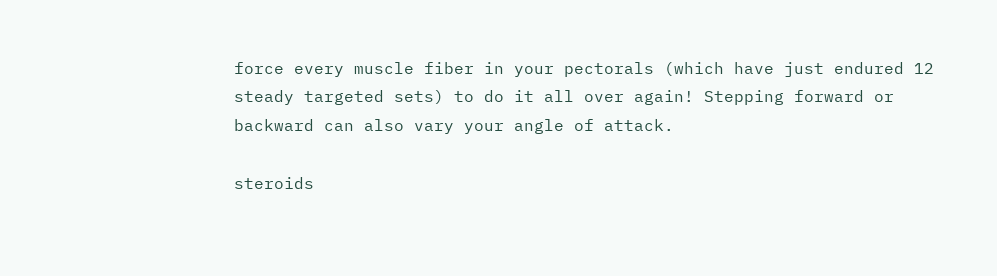force every muscle fiber in your pectorals (which have just endured 12 steady targeted sets) to do it all over again! Stepping forward or backward can also vary your angle of attack.

steroids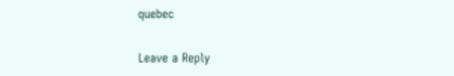quebec

Leave a Reply